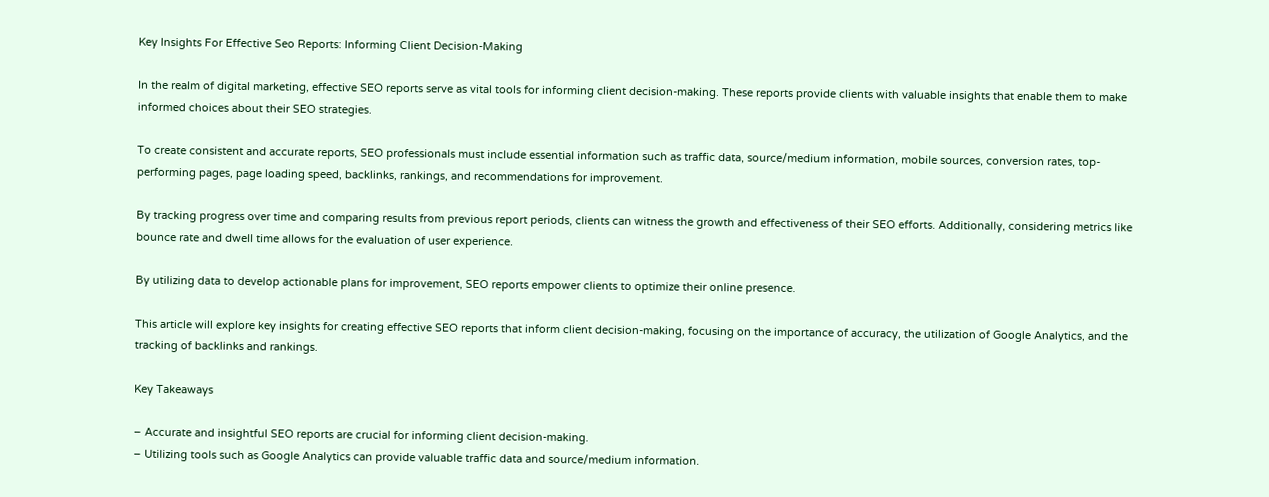Key Insights For Effective Seo Reports: Informing Client Decision-Making

In the realm of digital marketing, effective SEO reports serve as vital tools for informing client decision-making. These reports provide clients with valuable insights that enable them to make informed choices about their SEO strategies.

To create consistent and accurate reports, SEO professionals must include essential information such as traffic data, source/medium information, mobile sources, conversion rates, top-performing pages, page loading speed, backlinks, rankings, and recommendations for improvement.

By tracking progress over time and comparing results from previous report periods, clients can witness the growth and effectiveness of their SEO efforts. Additionally, considering metrics like bounce rate and dwell time allows for the evaluation of user experience.

By utilizing data to develop actionable plans for improvement, SEO reports empower clients to optimize their online presence.

This article will explore key insights for creating effective SEO reports that inform client decision-making, focusing on the importance of accuracy, the utilization of Google Analytics, and the tracking of backlinks and rankings.

Key Takeaways

– Accurate and insightful SEO reports are crucial for informing client decision-making.
– Utilizing tools such as Google Analytics can provide valuable traffic data and source/medium information.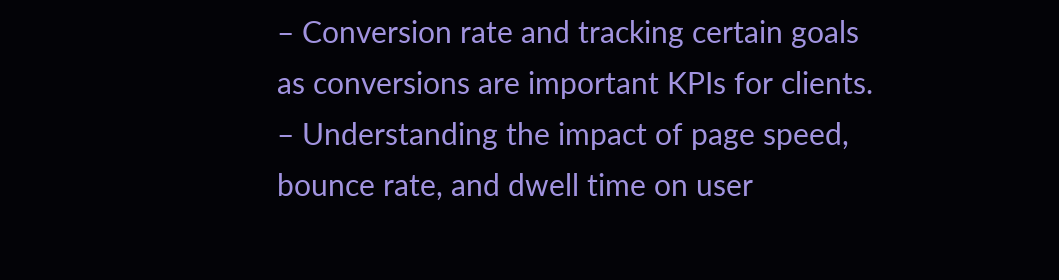– Conversion rate and tracking certain goals as conversions are important KPIs for clients.
– Understanding the impact of page speed, bounce rate, and dwell time on user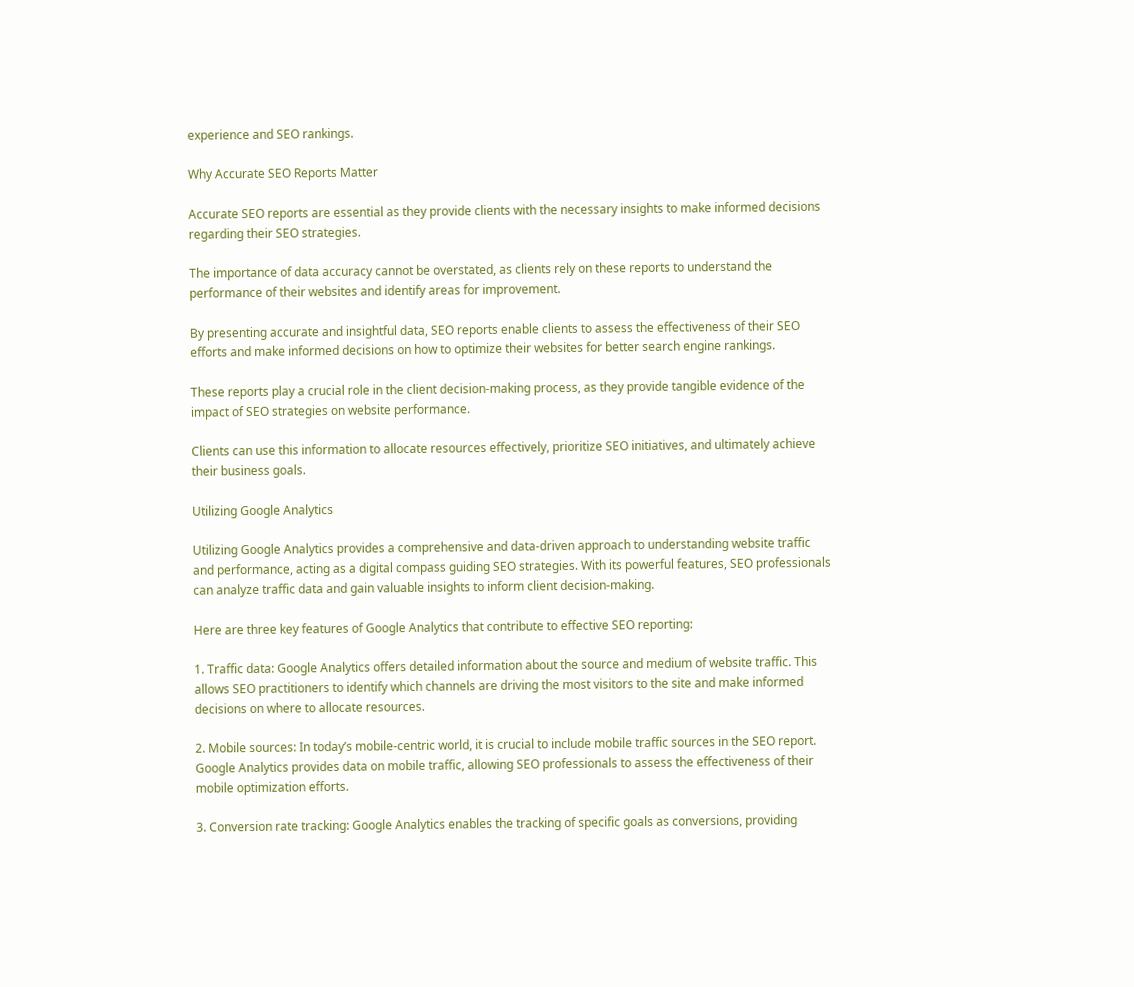experience and SEO rankings.

Why Accurate SEO Reports Matter

Accurate SEO reports are essential as they provide clients with the necessary insights to make informed decisions regarding their SEO strategies.

The importance of data accuracy cannot be overstated, as clients rely on these reports to understand the performance of their websites and identify areas for improvement.

By presenting accurate and insightful data, SEO reports enable clients to assess the effectiveness of their SEO efforts and make informed decisions on how to optimize their websites for better search engine rankings.

These reports play a crucial role in the client decision-making process, as they provide tangible evidence of the impact of SEO strategies on website performance.

Clients can use this information to allocate resources effectively, prioritize SEO initiatives, and ultimately achieve their business goals.

Utilizing Google Analytics

Utilizing Google Analytics provides a comprehensive and data-driven approach to understanding website traffic and performance, acting as a digital compass guiding SEO strategies. With its powerful features, SEO professionals can analyze traffic data and gain valuable insights to inform client decision-making.

Here are three key features of Google Analytics that contribute to effective SEO reporting:

1. Traffic data: Google Analytics offers detailed information about the source and medium of website traffic. This allows SEO practitioners to identify which channels are driving the most visitors to the site and make informed decisions on where to allocate resources.

2. Mobile sources: In today’s mobile-centric world, it is crucial to include mobile traffic sources in the SEO report. Google Analytics provides data on mobile traffic, allowing SEO professionals to assess the effectiveness of their mobile optimization efforts.

3. Conversion rate tracking: Google Analytics enables the tracking of specific goals as conversions, providing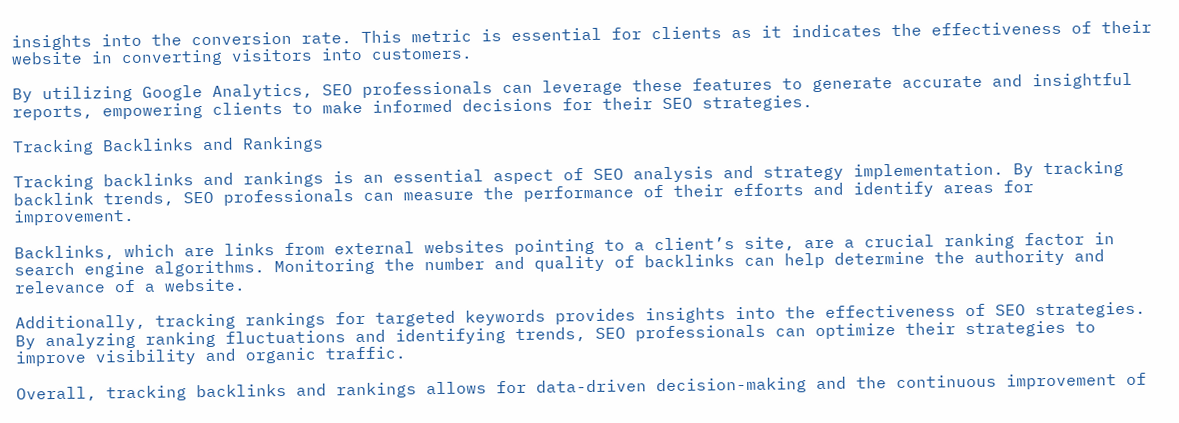insights into the conversion rate. This metric is essential for clients as it indicates the effectiveness of their website in converting visitors into customers.

By utilizing Google Analytics, SEO professionals can leverage these features to generate accurate and insightful reports, empowering clients to make informed decisions for their SEO strategies.

Tracking Backlinks and Rankings

Tracking backlinks and rankings is an essential aspect of SEO analysis and strategy implementation. By tracking backlink trends, SEO professionals can measure the performance of their efforts and identify areas for improvement.

Backlinks, which are links from external websites pointing to a client’s site, are a crucial ranking factor in search engine algorithms. Monitoring the number and quality of backlinks can help determine the authority and relevance of a website.

Additionally, tracking rankings for targeted keywords provides insights into the effectiveness of SEO strategies. By analyzing ranking fluctuations and identifying trends, SEO professionals can optimize their strategies to improve visibility and organic traffic.

Overall, tracking backlinks and rankings allows for data-driven decision-making and the continuous improvement of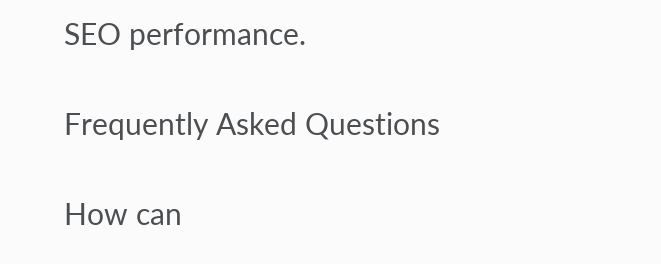SEO performance.

Frequently Asked Questions

How can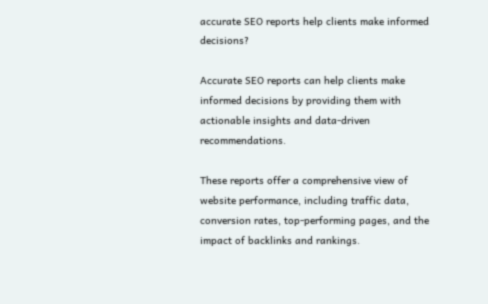accurate SEO reports help clients make informed decisions?

Accurate SEO reports can help clients make informed decisions by providing them with actionable insights and data-driven recommendations.

These reports offer a comprehensive view of website performance, including traffic data, conversion rates, top-performing pages, and the impact of backlinks and rankings.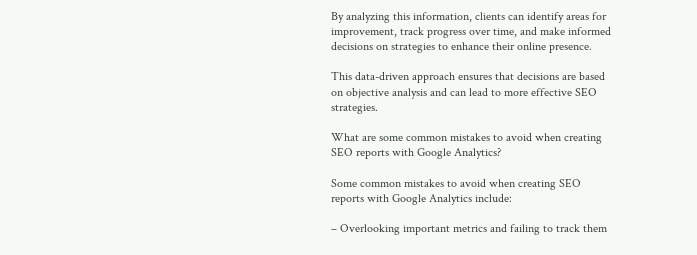By analyzing this information, clients can identify areas for improvement, track progress over time, and make informed decisions on strategies to enhance their online presence.

This data-driven approach ensures that decisions are based on objective analysis and can lead to more effective SEO strategies.

What are some common mistakes to avoid when creating SEO reports with Google Analytics?

Some common mistakes to avoid when creating SEO reports with Google Analytics include:

– Overlooking important metrics and failing to track them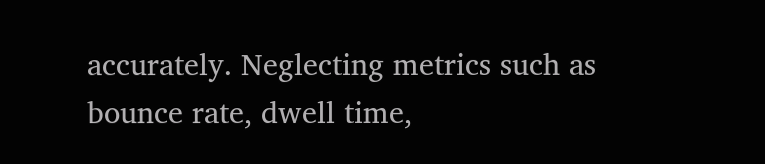accurately. Neglecting metrics such as bounce rate, dwell time,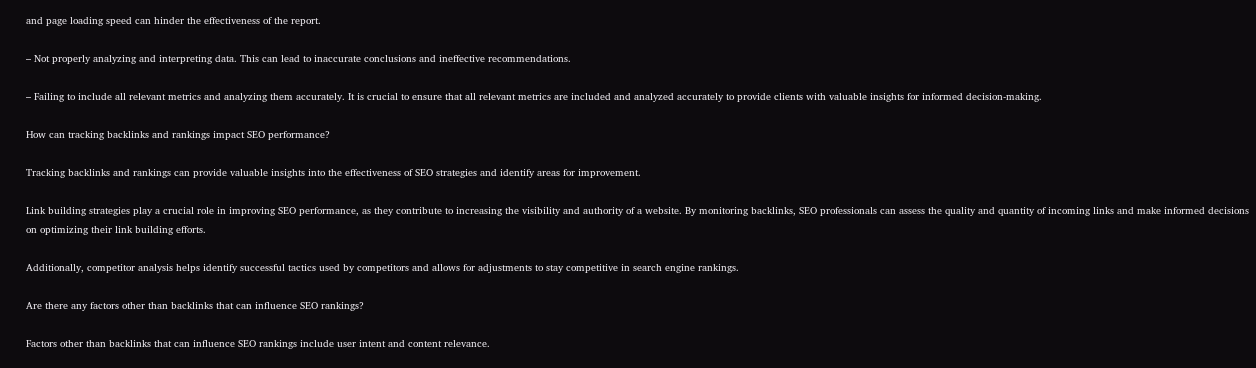and page loading speed can hinder the effectiveness of the report.

– Not properly analyzing and interpreting data. This can lead to inaccurate conclusions and ineffective recommendations.

– Failing to include all relevant metrics and analyzing them accurately. It is crucial to ensure that all relevant metrics are included and analyzed accurately to provide clients with valuable insights for informed decision-making.

How can tracking backlinks and rankings impact SEO performance?

Tracking backlinks and rankings can provide valuable insights into the effectiveness of SEO strategies and identify areas for improvement.

Link building strategies play a crucial role in improving SEO performance, as they contribute to increasing the visibility and authority of a website. By monitoring backlinks, SEO professionals can assess the quality and quantity of incoming links and make informed decisions on optimizing their link building efforts.

Additionally, competitor analysis helps identify successful tactics used by competitors and allows for adjustments to stay competitive in search engine rankings.

Are there any factors other than backlinks that can influence SEO rankings?

Factors other than backlinks that can influence SEO rankings include user intent and content relevance.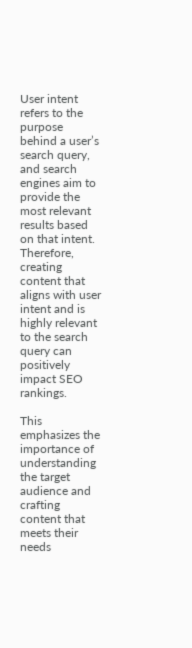User intent refers to the purpose behind a user’s search query, and search engines aim to provide the most relevant results based on that intent. Therefore, creating content that aligns with user intent and is highly relevant to the search query can positively impact SEO rankings.

This emphasizes the importance of understanding the target audience and crafting content that meets their needs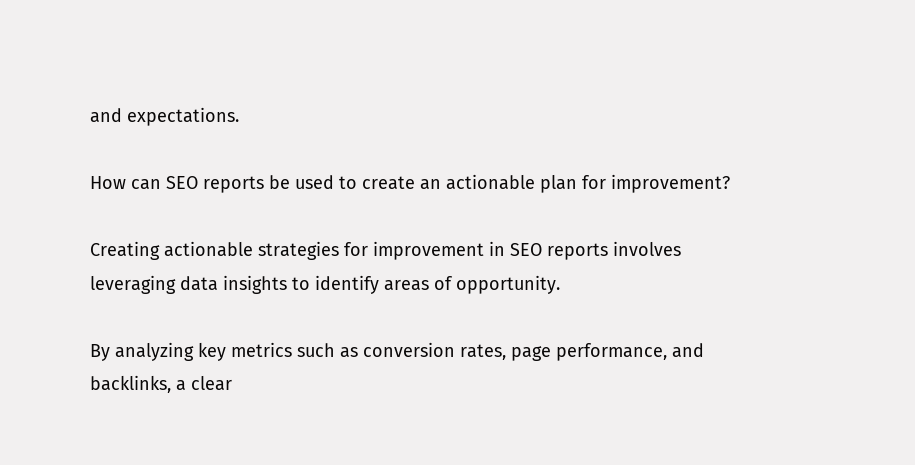and expectations.

How can SEO reports be used to create an actionable plan for improvement?

Creating actionable strategies for improvement in SEO reports involves leveraging data insights to identify areas of opportunity.

By analyzing key metrics such as conversion rates, page performance, and backlinks, a clear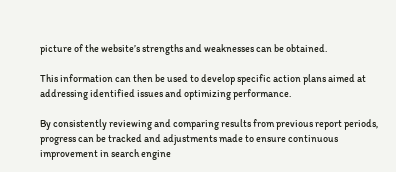picture of the website’s strengths and weaknesses can be obtained.

This information can then be used to develop specific action plans aimed at addressing identified issues and optimizing performance.

By consistently reviewing and comparing results from previous report periods, progress can be tracked and adjustments made to ensure continuous improvement in search engine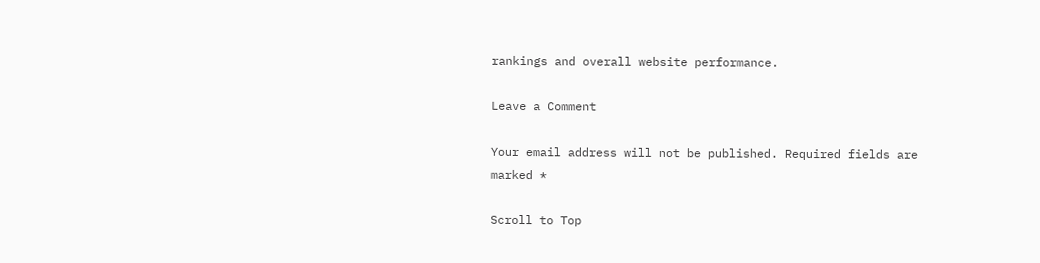rankings and overall website performance.

Leave a Comment

Your email address will not be published. Required fields are marked *

Scroll to Top